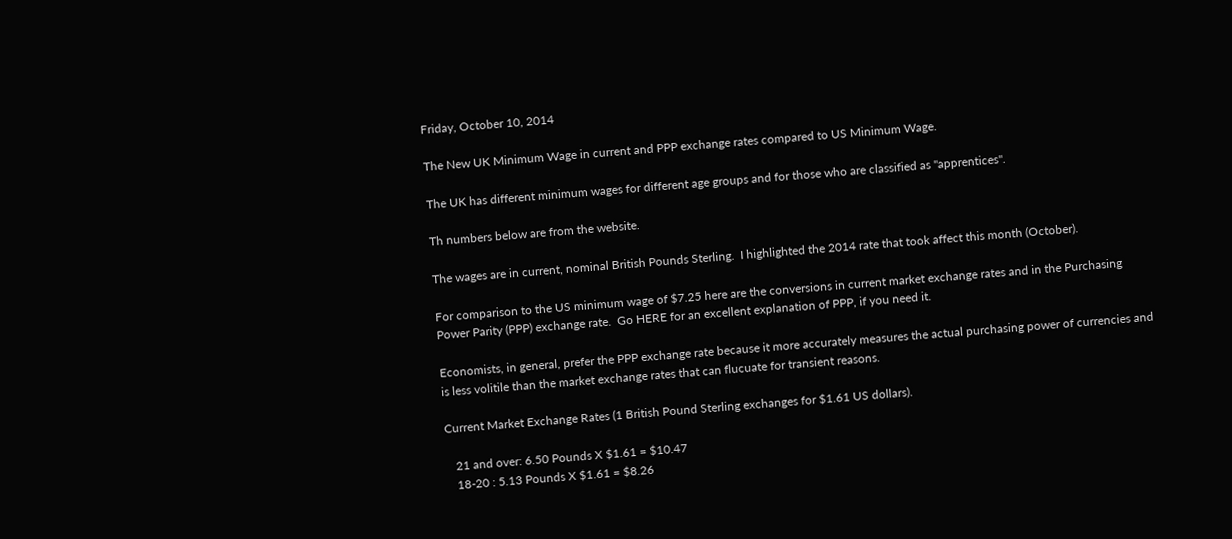Friday, October 10, 2014

The New UK Minimum Wage in current and PPP exchange rates compared to US Minimum Wage.

The UK has different minimum wages for different age groups and for those who are classified as "apprentices".

Th numbers below are from the website.

The wages are in current, nominal British Pounds Sterling.  I highlighted the 2014 rate that took affect this month (October).

For comparison to the US minimum wage of $7.25 here are the conversions in current market exchange rates and in the Purchasing Power Parity (PPP) exchange rate.  Go HERE for an excellent explanation of PPP, if you need it.

Economists, in general, prefer the PPP exchange rate because it more accurately measures the actual purchasing power of currencies and is less volitile than the market exchange rates that can flucuate for transient reasons.

Current Market Exchange Rates (1 British Pound Sterling exchanges for $1.61 US dollars).

   21 and over: 6.50 Pounds X $1.61 = $10.47
   18-20 : 5.13 Pounds X $1.61 = $8.26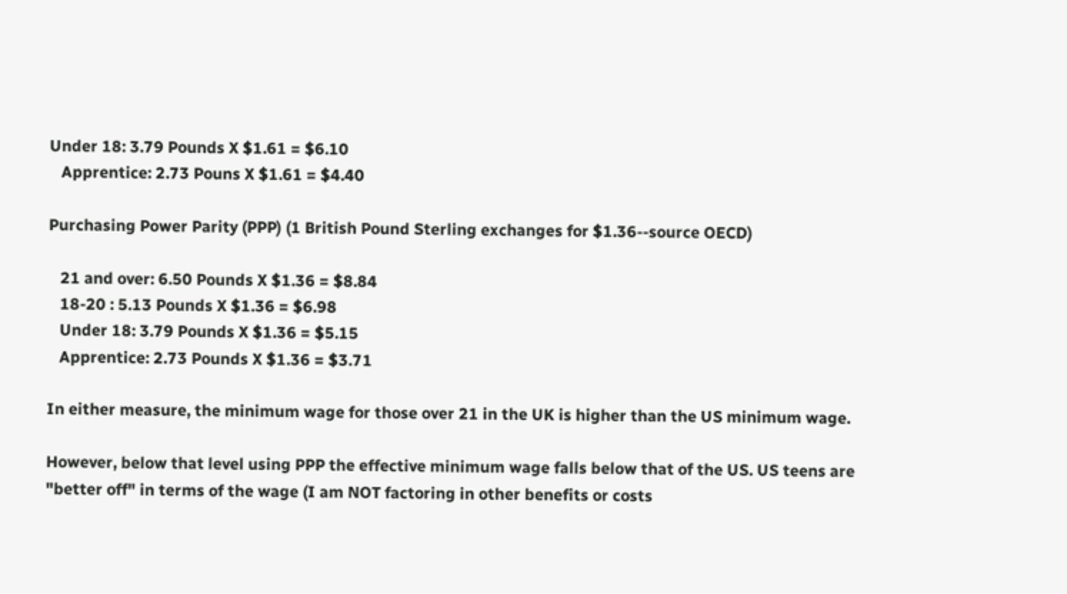Under 18: 3.79 Pounds X $1.61 = $6.10
   Apprentice: 2.73 Pouns X $1.61 = $4.40

Purchasing Power Parity (PPP) (1 British Pound Sterling exchanges for $1.36--source OECD)

   21 and over: 6.50 Pounds X $1.36 = $8.84
   18-20 : 5.13 Pounds X $1.36 = $6.98
   Under 18: 3.79 Pounds X $1.36 = $5.15
   Apprentice: 2.73 Pounds X $1.36 = $3.71

In either measure, the minimum wage for those over 21 in the UK is higher than the US minimum wage.

However, below that level using PPP the effective minimum wage falls below that of the US. US teens are "better off" in terms of the wage (I am NOT factoring in other benefits or costs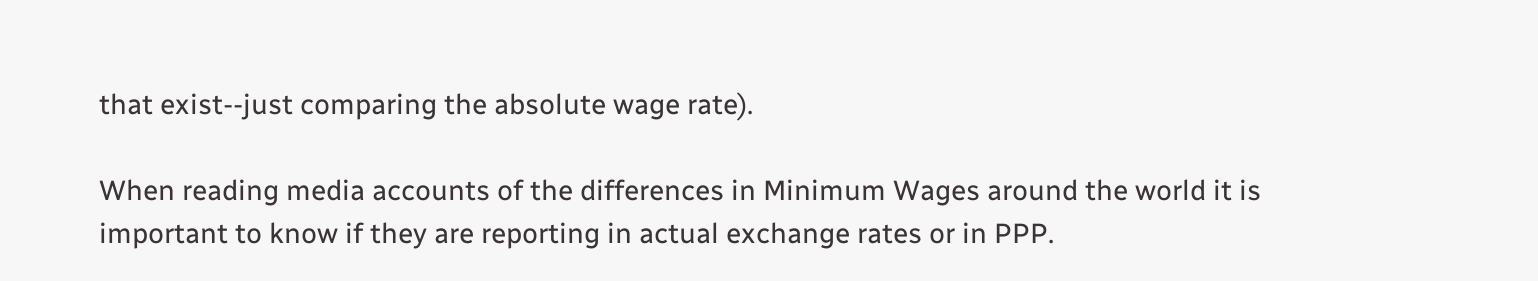that exist--just comparing the absolute wage rate).

When reading media accounts of the differences in Minimum Wages around the world it is important to know if they are reporting in actual exchange rates or in PPP.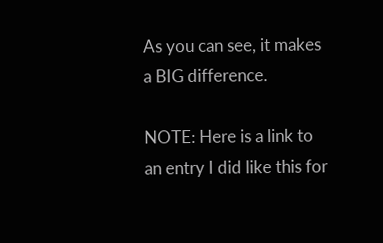As you can see, it makes a BIG difference.

NOTE: Here is a link to an entry I did like this for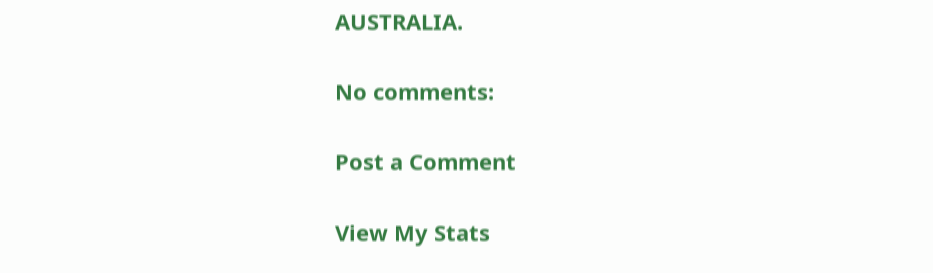AUSTRALIA.

No comments:

Post a Comment

View My Stats